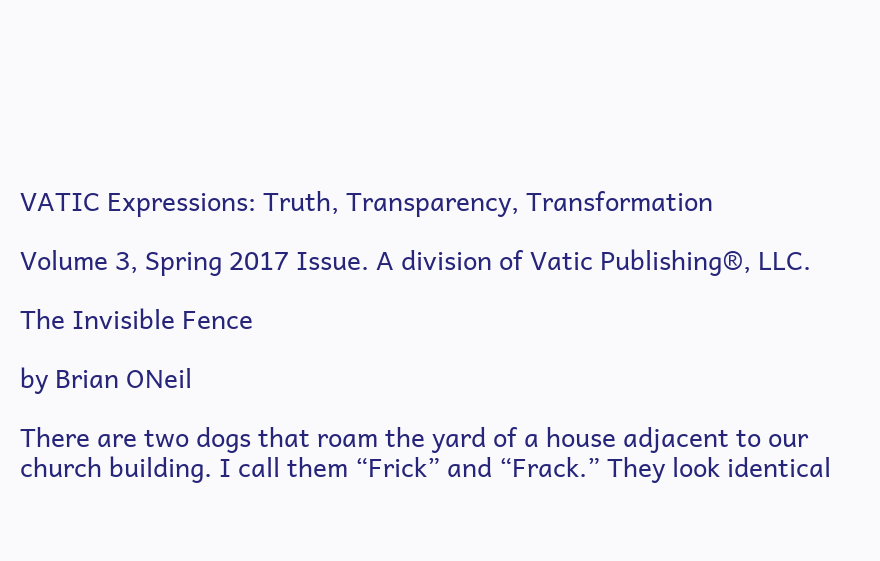VATIC Expressions: Truth, Transparency, Transformation

Volume 3, Spring 2017 Issue. A division of Vatic Publishing®, LLC.

The Invisible Fence

by Brian ONeil

There are two dogs that roam the yard of a house adjacent to our church building. I call them “Frick” and “Frack.” They look identical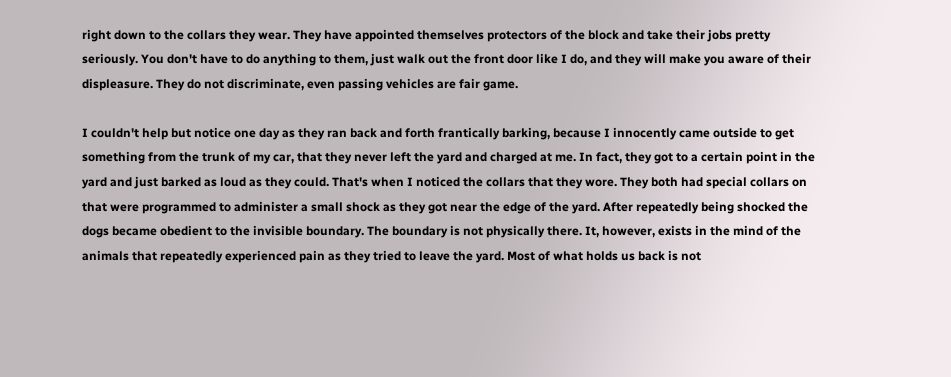right down to the collars they wear. They have appointed themselves protectors of the block and take their jobs pretty seriously. You don't have to do anything to them, just walk out the front door like I do, and they will make you aware of their displeasure. They do not discriminate, even passing vehicles are fair game.

I couldn't help but notice one day as they ran back and forth frantically barking, because I innocently came outside to get something from the trunk of my car, that they never left the yard and charged at me. In fact, they got to a certain point in the yard and just barked as loud as they could. That's when I noticed the collars that they wore. They both had special collars on that were programmed to administer a small shock as they got near the edge of the yard. After repeatedly being shocked the dogs became obedient to the invisible boundary. The boundary is not physically there. It, however, exists in the mind of the animals that repeatedly experienced pain as they tried to leave the yard. Most of what holds us back is not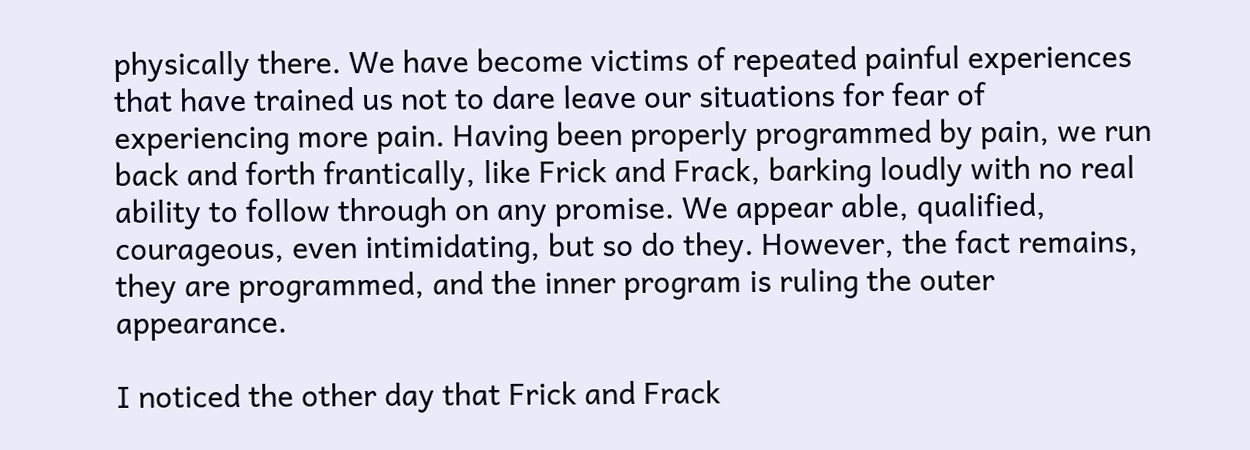physically there. We have become victims of repeated painful experiences that have trained us not to dare leave our situations for fear of experiencing more pain. Having been properly programmed by pain, we run back and forth frantically, like Frick and Frack, barking loudly with no real ability to follow through on any promise. We appear able, qualified, courageous, even intimidating, but so do they. However, the fact remains, they are programmed, and the inner program is ruling the outer appearance.

I noticed the other day that Frick and Frack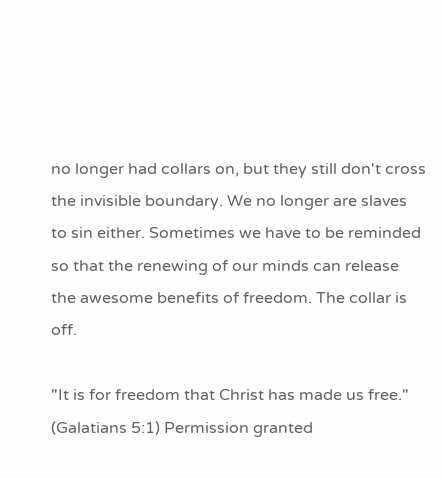no longer had collars on, but they still don't cross the invisible boundary. We no longer are slaves to sin either. Sometimes we have to be reminded so that the renewing of our minds can release the awesome benefits of freedom. The collar is off.

"It is for freedom that Christ has made us free." (Galatians 5:1) Permission granted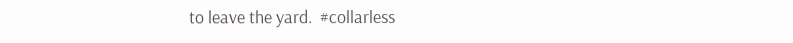to leave the yard.  #collarless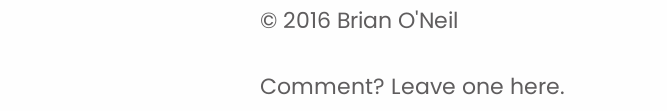© 2016 Brian O'Neil

Comment? Leave one here.